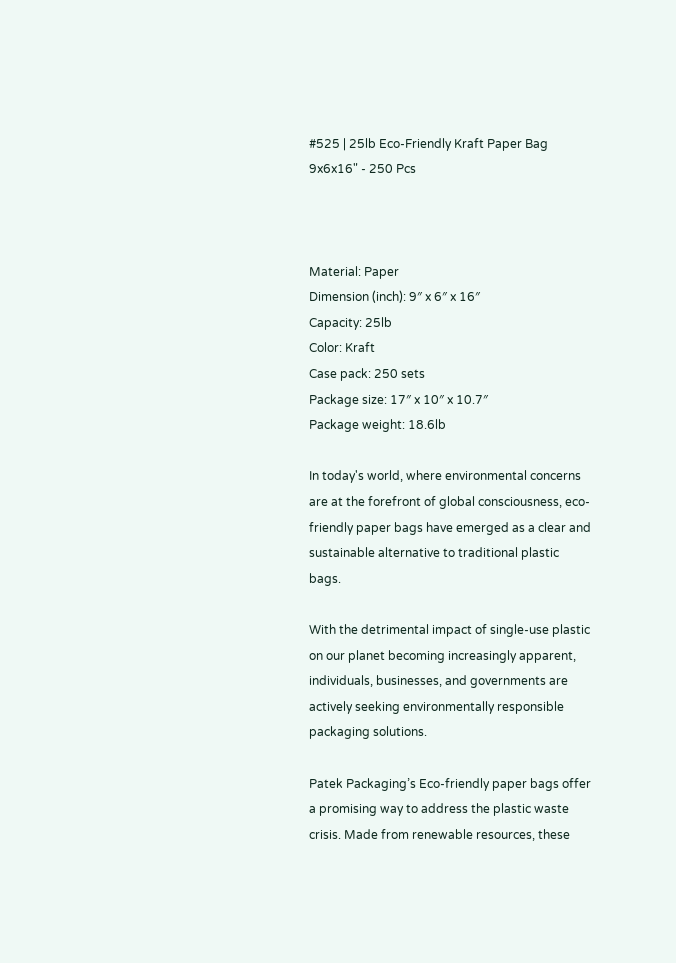#525 | 25lb Eco-Friendly Kraft Paper Bag 9x6x16" - 250 Pcs



Material: Paper
Dimension (inch): 9″ x 6″ x 16″
Capacity: 25lb
Color: Kraft
Case pack: 250 sets
Package size: 17″ x 10″ x 10.7″
Package weight: 18.6lb

In today's world, where environmental concerns are at the forefront of global consciousness, eco-friendly paper bags have emerged as a clear and sustainable alternative to traditional plastic bags.

With the detrimental impact of single-use plastic on our planet becoming increasingly apparent, individuals, businesses, and governments are actively seeking environmentally responsible packaging solutions.

Patek Packaging’s Eco-friendly paper bags offer a promising way to address the plastic waste crisis. Made from renewable resources, these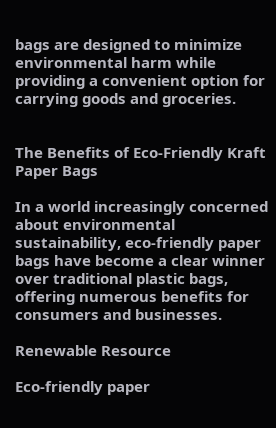bags are designed to minimize environmental harm while providing a convenient option for carrying goods and groceries.


The Benefits of Eco-Friendly Kraft Paper Bags

In a world increasingly concerned about environmental sustainability, eco-friendly paper bags have become a clear winner over traditional plastic bags, offering numerous benefits for consumers and businesses.

Renewable Resource

Eco-friendly paper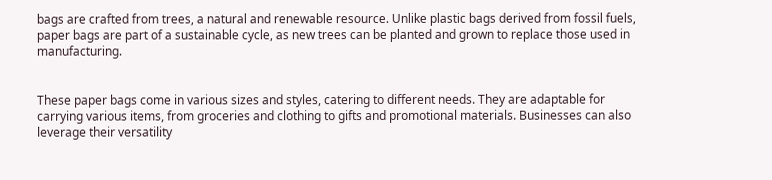bags are crafted from trees, a natural and renewable resource. Unlike plastic bags derived from fossil fuels, paper bags are part of a sustainable cycle, as new trees can be planted and grown to replace those used in manufacturing.


These paper bags come in various sizes and styles, catering to different needs. They are adaptable for carrying various items, from groceries and clothing to gifts and promotional materials. Businesses can also leverage their versatility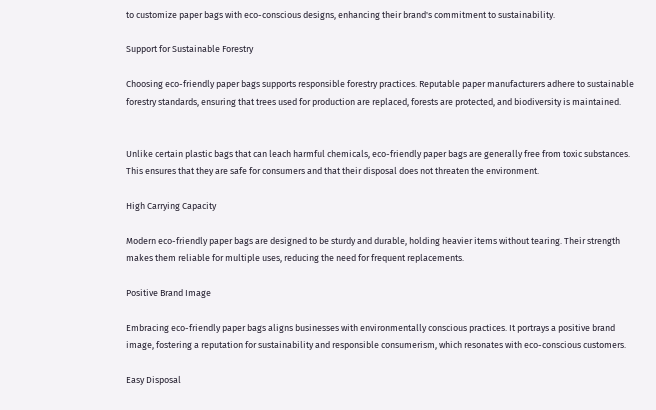to customize paper bags with eco-conscious designs, enhancing their brand's commitment to sustainability.

Support for Sustainable Forestry

Choosing eco-friendly paper bags supports responsible forestry practices. Reputable paper manufacturers adhere to sustainable forestry standards, ensuring that trees used for production are replaced, forests are protected, and biodiversity is maintained.


Unlike certain plastic bags that can leach harmful chemicals, eco-friendly paper bags are generally free from toxic substances. This ensures that they are safe for consumers and that their disposal does not threaten the environment.

High Carrying Capacity

Modern eco-friendly paper bags are designed to be sturdy and durable, holding heavier items without tearing. Their strength makes them reliable for multiple uses, reducing the need for frequent replacements.

Positive Brand Image

Embracing eco-friendly paper bags aligns businesses with environmentally conscious practices. It portrays a positive brand image, fostering a reputation for sustainability and responsible consumerism, which resonates with eco-conscious customers.

Easy Disposal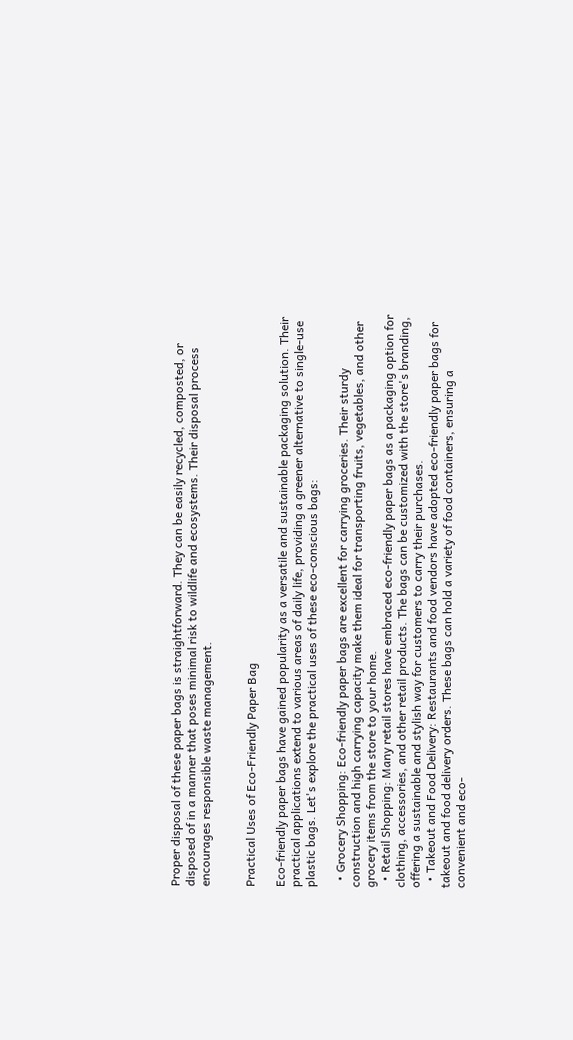Proper disposal of these paper bags is straightforward. They can be easily recycled, composted, or disposed of in a manner that poses minimal risk to wildlife and ecosystems. Their disposal process encourages responsible waste management.


Practical Uses of Eco-Friendly Paper Bag

Eco-friendly paper bags have gained popularity as a versatile and sustainable packaging solution. Their practical applications extend to various areas of daily life, providing a greener alternative to single-use plastic bags. Let's explore the practical uses of these eco-conscious bags:

  • Grocery Shopping: Eco-friendly paper bags are excellent for carrying groceries. Their sturdy construction and high carrying capacity make them ideal for transporting fruits, vegetables, and other grocery items from the store to your home.
  • Retail Shopping: Many retail stores have embraced eco-friendly paper bags as a packaging option for clothing, accessories, and other retail products. The bags can be customized with the store's branding, offering a sustainable and stylish way for customers to carry their purchases.
  • Takeout and Food Delivery: Restaurants and food vendors have adopted eco-friendly paper bags for takeout and food delivery orders. These bags can hold a variety of food containers, ensuring a convenient and eco-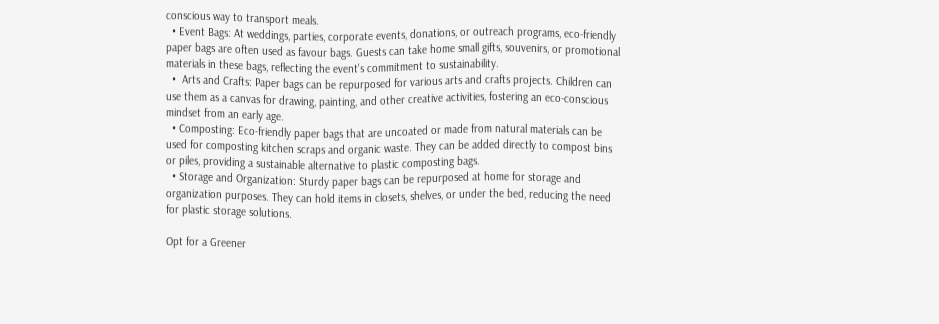conscious way to transport meals.
  • Event Bags: At weddings, parties, corporate events, donations, or outreach programs, eco-friendly paper bags are often used as favour bags. Guests can take home small gifts, souvenirs, or promotional materials in these bags, reflecting the event's commitment to sustainability.
  •  Arts and Crafts: Paper bags can be repurposed for various arts and crafts projects. Children can use them as a canvas for drawing, painting, and other creative activities, fostering an eco-conscious mindset from an early age.
  • Composting: Eco-friendly paper bags that are uncoated or made from natural materials can be used for composting kitchen scraps and organic waste. They can be added directly to compost bins or piles, providing a sustainable alternative to plastic composting bags.
  • Storage and Organization: Sturdy paper bags can be repurposed at home for storage and organization purposes. They can hold items in closets, shelves, or under the bed, reducing the need for plastic storage solutions.

Opt for a Greener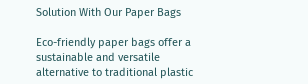Solution With Our Paper Bags

Eco-friendly paper bags offer a sustainable and versatile alternative to traditional plastic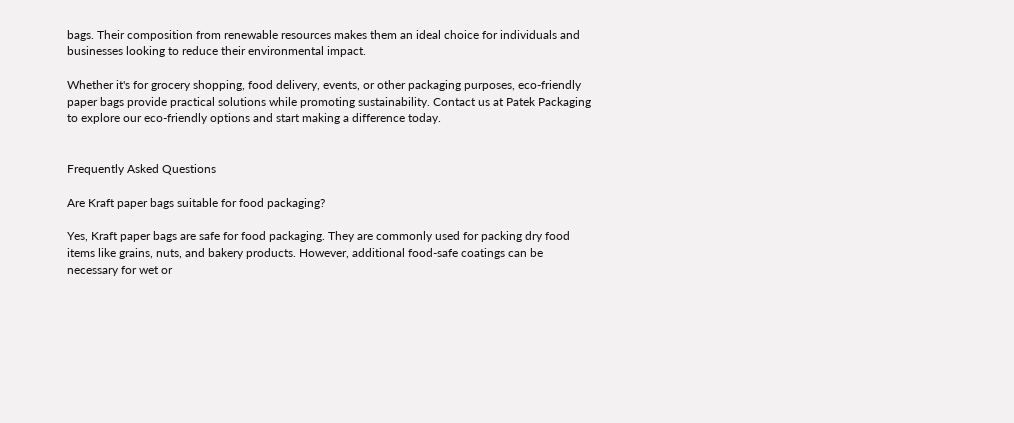bags. Their composition from renewable resources makes them an ideal choice for individuals and businesses looking to reduce their environmental impact.

Whether it's for grocery shopping, food delivery, events, or other packaging purposes, eco-friendly paper bags provide practical solutions while promoting sustainability. Contact us at Patek Packaging to explore our eco-friendly options and start making a difference today.


Frequently Asked Questions

Are Kraft paper bags suitable for food packaging?

Yes, Kraft paper bags are safe for food packaging. They are commonly used for packing dry food items like grains, nuts, and bakery products. However, additional food-safe coatings can be necessary for wet or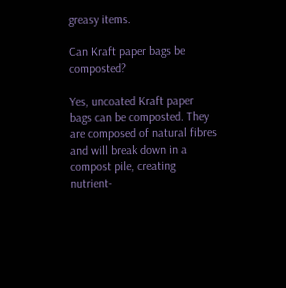greasy items.

Can Kraft paper bags be composted?

Yes, uncoated Kraft paper bags can be composted. They are composed of natural fibres and will break down in a compost pile, creating nutrient-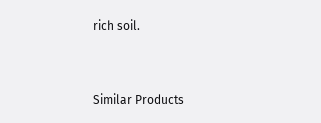rich soil.


Similar Products